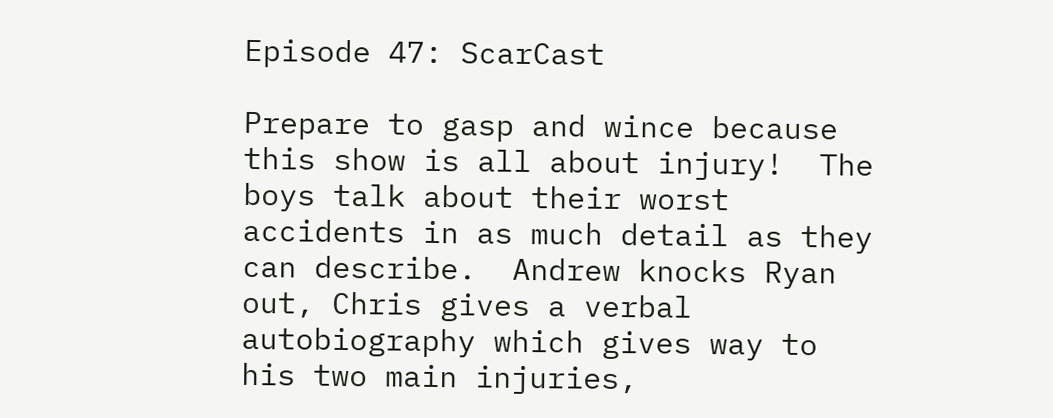Episode 47: ScarCast

Prepare to gasp and wince because this show is all about injury!  The boys talk about their worst accidents in as much detail as they can describe.  Andrew knocks Ryan out, Chris gives a verbal autobiography which gives way to his two main injuries,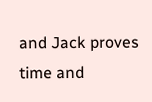and Jack proves time and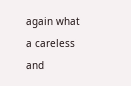again what a careless and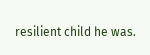resilient child he was.